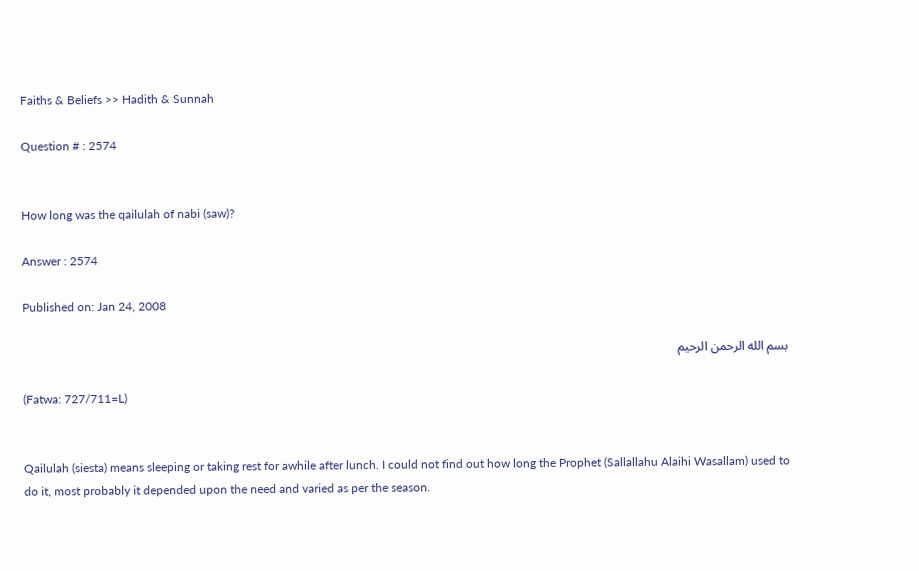Faiths & Beliefs >> Hadith & Sunnah

Question # : 2574


How long was the qailulah of nabi (saw)?

Answer : 2574

Published on: Jan 24, 2008

بسم الله الرحمن الرحيم

(Fatwa: 727/711=L)


Qailulah (siesta) means sleeping or taking rest for awhile after lunch. I could not find out how long the Prophet (Sallallahu Alaihi Wasallam) used to do it, most probably it depended upon the need and varied as per the season.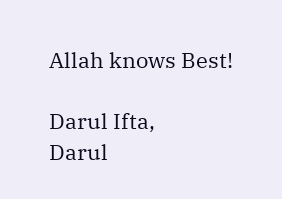Allah knows Best!

Darul Ifta,
Darul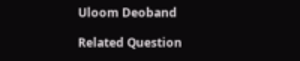Uloom Deoband

Related Question